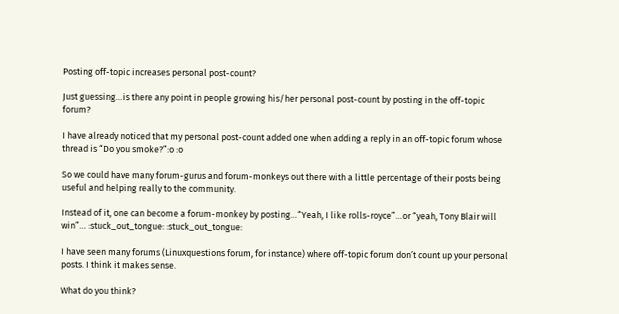Posting off-topic increases personal post-count?

Just guessing…is there any point in people growing his/her personal post-count by posting in the off-topic forum?

I have already noticed that my personal post-count added one when adding a reply in an off-topic forum whose thread is “Do you smoke?”:o :o

So we could have many forum-gurus and forum-monkeys out there with a little percentage of their posts being useful and helping really to the community.

Instead of it, one can become a forum-monkey by posting…“Yeah, I like rolls-royce”…or “yeah, Tony Blair will win”… :stuck_out_tongue: :stuck_out_tongue:

I have seen many forums (Linuxquestions forum, for instance) where off-topic forum don’t count up your personal posts. I think it makes sense.

What do you think?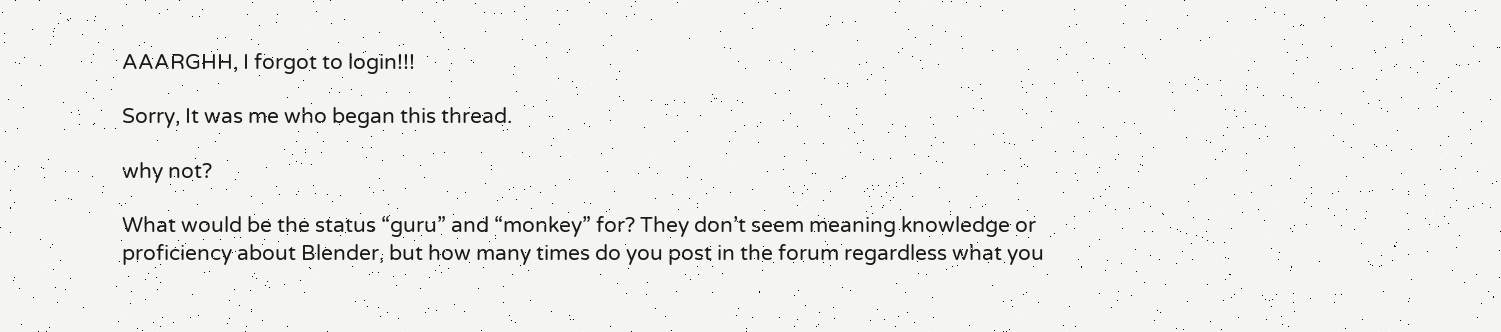AAARGHH, I forgot to login!!!

Sorry, It was me who began this thread.

why not?

What would be the status “guru” and “monkey” for? They don’t seem meaning knowledge or proficiency about Blender, but how many times do you post in the forum regardless what you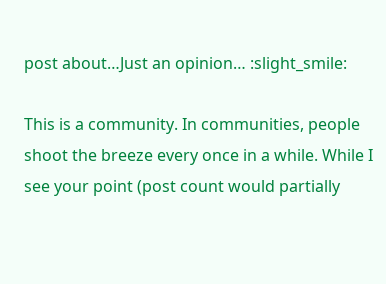post about…Just an opinion… :slight_smile:

This is a community. In communities, people shoot the breeze every once in a while. While I see your point (post count would partially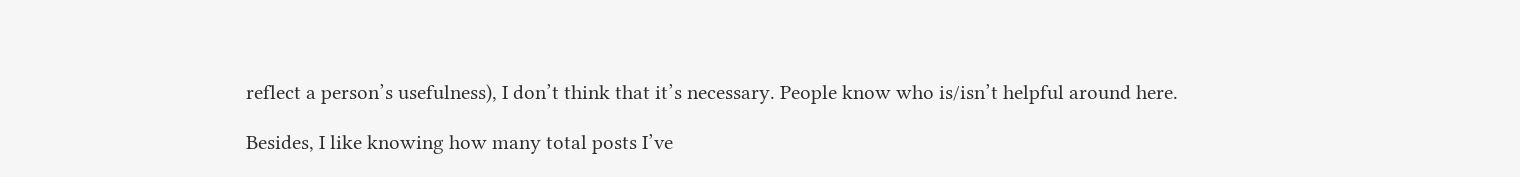reflect a person’s usefulness), I don’t think that it’s necessary. People know who is/isn’t helpful around here.

Besides, I like knowing how many total posts I’ve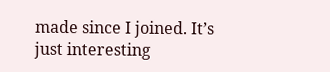made since I joined. It’s just interesting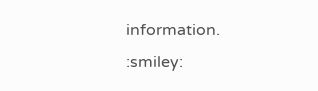information. :smiley: